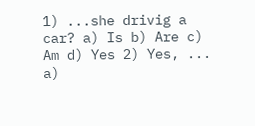1) ...she drivig a car? a) Is b) Are c) Am d) Yes 2) Yes, ... a)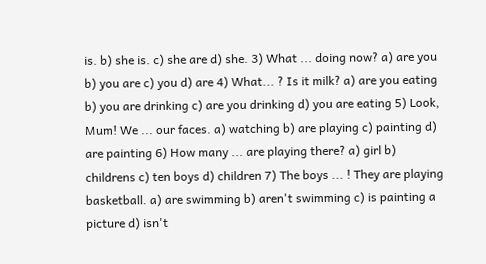is. b) she is. c) she are d) she. 3) What ... doing now? a) are you b) you are c) you d) are 4) What... ? Is it milk? a) are you eating b) you are drinking c) are you drinking d) you are eating 5) Look, Mum! We ... our faces. a) watching b) are playing c) painting d) are painting 6) How many ... are playing there? a) girl b) childrens c) ten boys d) children 7) The boys ... ! They are playing basketball. a) are swimming b) aren't swimming c) is painting a picture d) isn't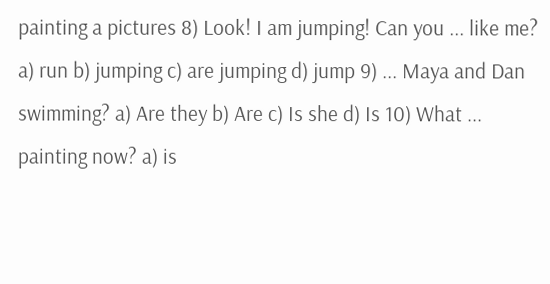painting a pictures 8) Look! I am jumping! Can you ... like me? a) run b) jumping c) are jumping d) jump 9) ... Maya and Dan swimming? a) Are they b) Are c) Is she d) Is 10) What ... painting now? a) is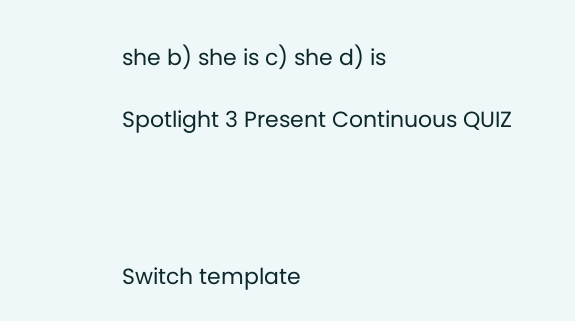she b) she is c) she d) is

Spotlight 3 Present Continuous QUIZ




Switch template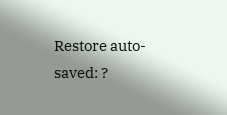Restore auto-saved: ?